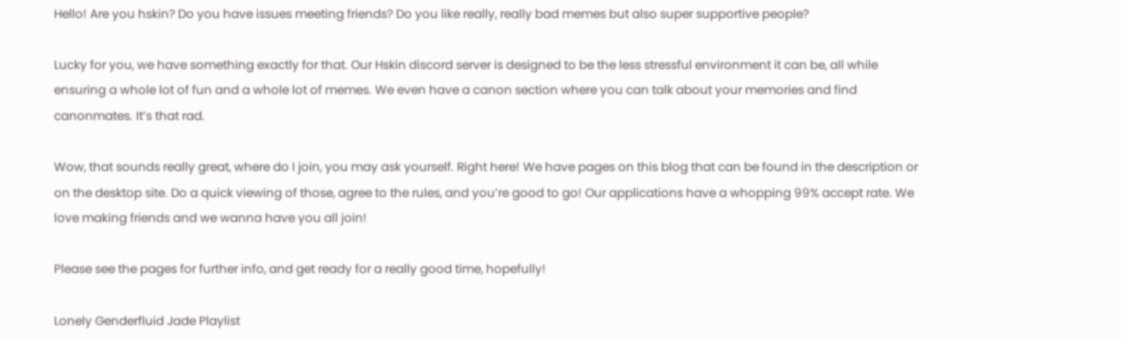Hello! Are you hskin? Do you have issues meeting friends? Do you like really, really bad memes but also super supportive people?

Lucky for you, we have something exactly for that. Our Hskin discord server is designed to be the less stressful environment it can be, all while ensuring a whole lot of fun and a whole lot of memes. We even have a canon section where you can talk about your memories and find canonmates. It’s that rad.

Wow, that sounds really great, where do I join, you may ask yourself. Right here! We have pages on this blog that can be found in the description or on the desktop site. Do a quick viewing of those, agree to the rules, and you’re good to go! Our applications have a whopping 99% accept rate. We love making friends and we wanna have you all join!

Please see the pages for further info, and get ready for a really good time, hopefully!

Lonely Genderfluid Jade Playlist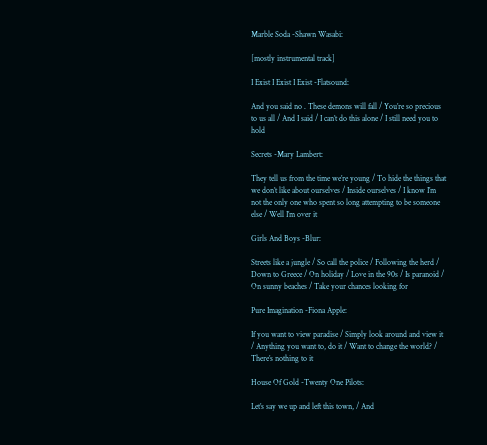Marble Soda -Shawn Wasabi:

[mostly instrumental track]

I Exist I Exist I Exist -Flatsound:

And you said no . These demons will fall / You’re so precious to us all / And I said / I can’t do this alone / I still need you to hold

Secrets -Mary Lambert:

They tell us from the time we’re young / To hide the things that we don’t like about ourselves / Inside ourselves / I know I’m not the only one who spent so long attempting to be someone else / Well I’m over it

Girls And Boys -Blur:

Streets like a jungle / So call the police / Following the herd / Down to Greece / On holiday / Love in the 90s / Is paranoid / On sunny beaches / Take your chances looking for

Pure Imagination -Fiona Apple:

If you want to view paradise / Simply look around and view it / Anything you want to, do it / Want to change the world? / There’s nothing to it

House Of Gold -Twenty One Pilots:

Let’s say we up and left this town, / And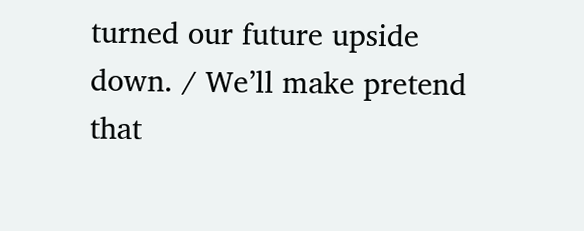turned our future upside down. / We’ll make pretend that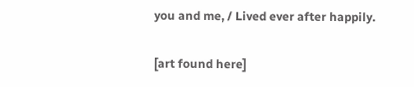you and me, / Lived ever after happily.

[art found here]